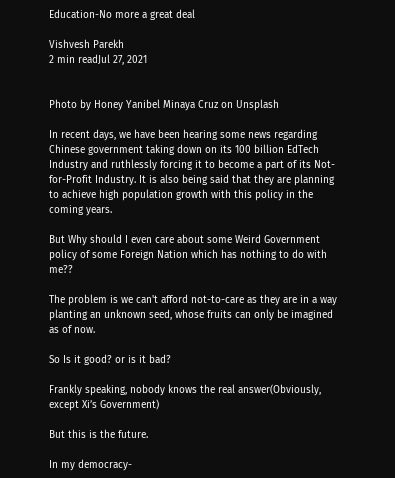Education-No more a great deal

Vishvesh Parekh
2 min readJul 27, 2021


Photo by Honey Yanibel Minaya Cruz on Unsplash

In recent days, we have been hearing some news regarding Chinese government taking down on its 100 billion EdTech Industry and ruthlessly forcing it to become a part of its Not-for-Profit Industry. It is also being said that they are planning to achieve high population growth with this policy in the coming years.

But Why should I even care about some Weird Government policy of some Foreign Nation which has nothing to do with me??

The problem is we can't afford not-to-care as they are in a way planting an unknown seed, whose fruits can only be imagined as of now.

So Is it good? or is it bad?

Frankly speaking, nobody knows the real answer(Obviously, except Xi’s Government)

But this is the future.

In my democracy-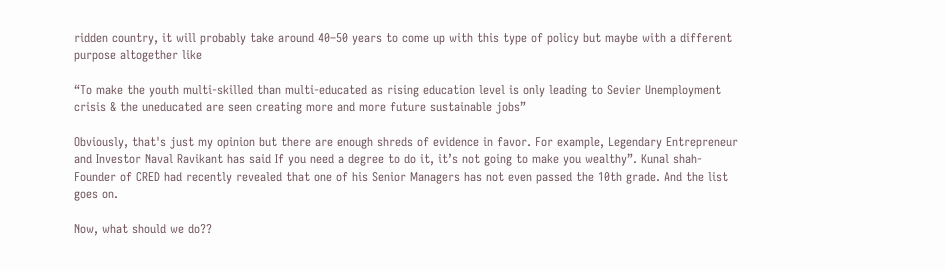ridden country, it will probably take around 40–50 years to come up with this type of policy but maybe with a different purpose altogether like

“To make the youth multi-skilled than multi-educated as rising education level is only leading to Sevier Unemployment crisis & the uneducated are seen creating more and more future sustainable jobs”

Obviously, that's just my opinion but there are enough shreds of evidence in favor. For example, Legendary Entrepreneur and Investor Naval Ravikant has said If you need a degree to do it, it’s not going to make you wealthy”. Kunal shah- Founder of CRED had recently revealed that one of his Senior Managers has not even passed the 10th grade. And the list goes on.

Now, what should we do??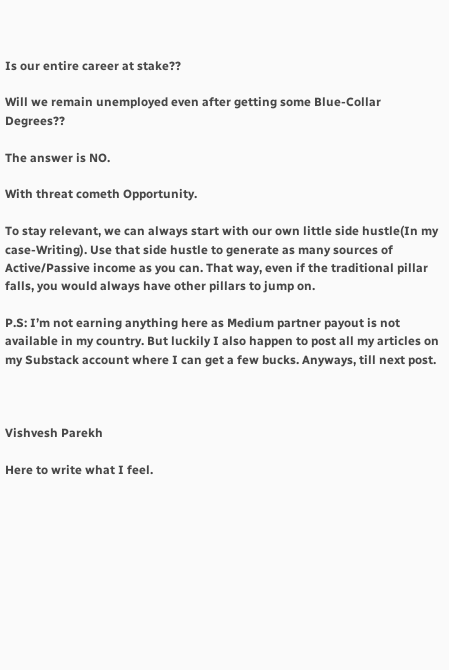Is our entire career at stake??

Will we remain unemployed even after getting some Blue-Collar Degrees??

The answer is NO.

With threat cometh Opportunity.

To stay relevant, we can always start with our own little side hustle(In my case-Writing). Use that side hustle to generate as many sources of Active/Passive income as you can. That way, even if the traditional pillar falls, you would always have other pillars to jump on.

P.S: I’m not earning anything here as Medium partner payout is not available in my country. But luckily I also happen to post all my articles on my Substack account where I can get a few bucks. Anyways, till next post.



Vishvesh Parekh

Here to write what I feel.